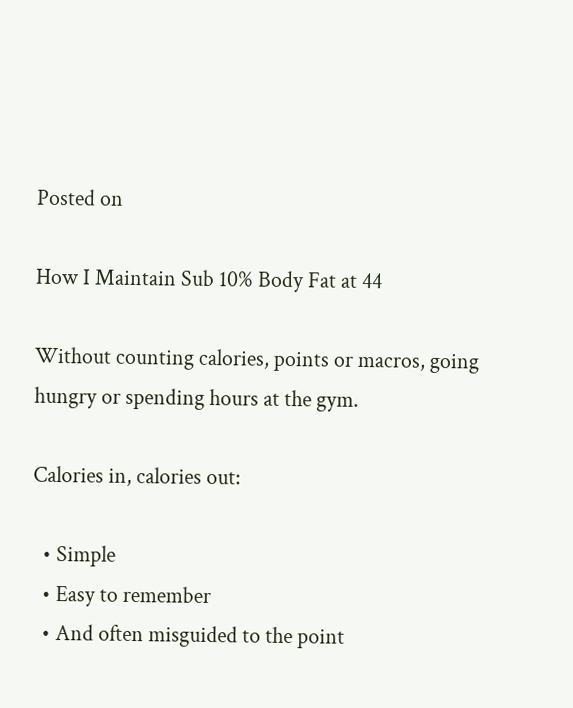Posted on

How I Maintain Sub 10% Body Fat at 44

Without counting calories, points or macros, going hungry or spending hours at the gym.

Calories in, calories out:

  • Simple
  • Easy to remember
  • And often misguided to the point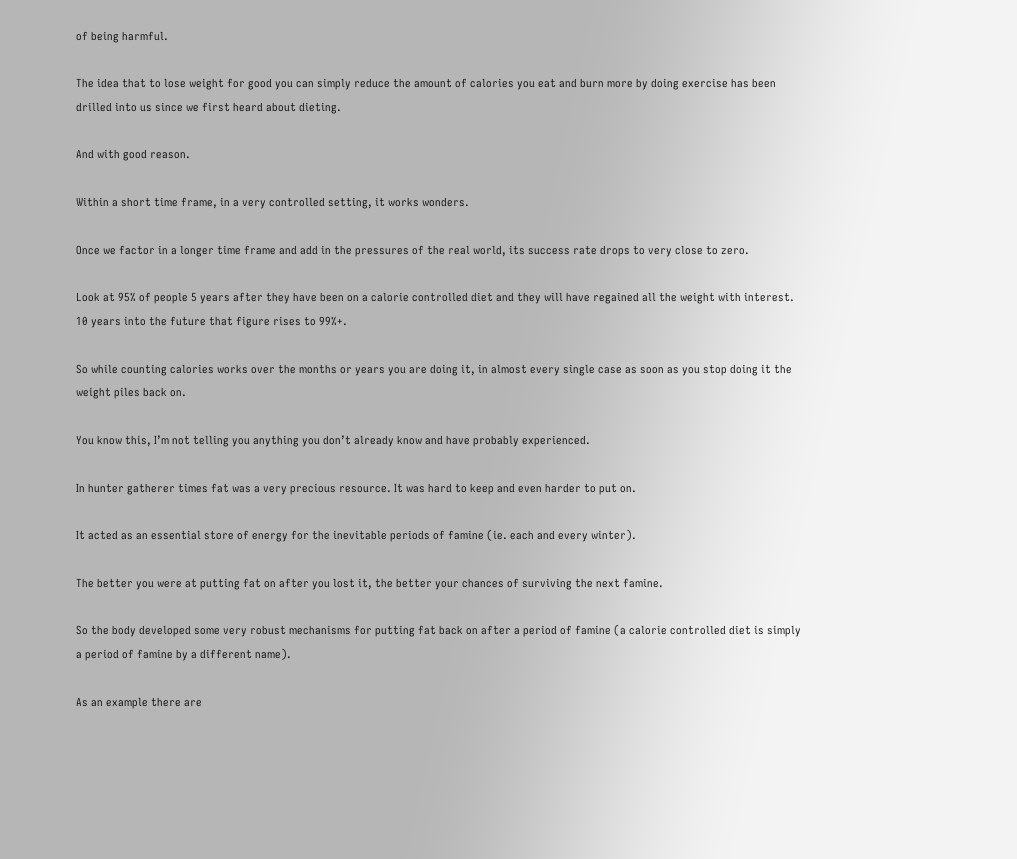of being harmful.

The idea that to lose weight for good you can simply reduce the amount of calories you eat and burn more by doing exercise has been drilled into us since we first heard about dieting.

And with good reason.

Within a short time frame, in a very controlled setting, it works wonders.

Once we factor in a longer time frame and add in the pressures of the real world, its success rate drops to very close to zero.

Look at 95% of people 5 years after they have been on a calorie controlled diet and they will have regained all the weight with interest. 10 years into the future that figure rises to 99%+.

So while counting calories works over the months or years you are doing it, in almost every single case as soon as you stop doing it the weight piles back on.

You know this, I’m not telling you anything you don’t already know and have probably experienced.

In hunter gatherer times fat was a very precious resource. It was hard to keep and even harder to put on.

It acted as an essential store of energy for the inevitable periods of famine (ie. each and every winter).

The better you were at putting fat on after you lost it, the better your chances of surviving the next famine.

So the body developed some very robust mechanisms for putting fat back on after a period of famine (a calorie controlled diet is simply a period of famine by a different name).

As an example there are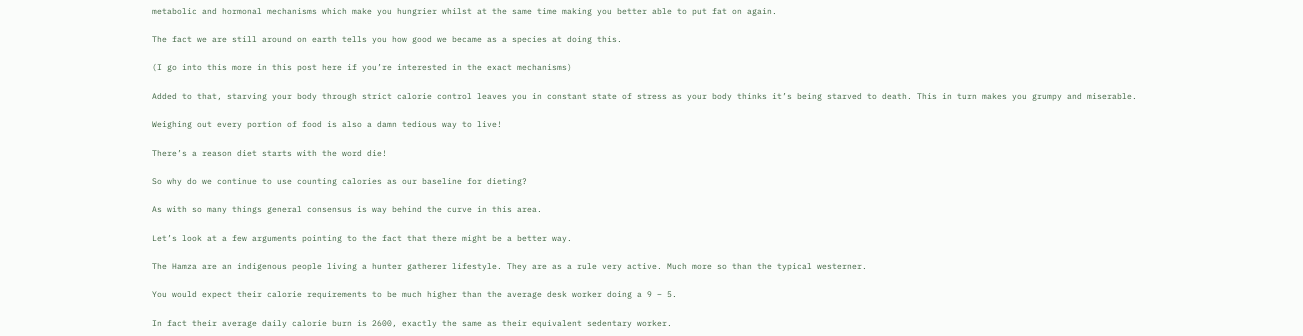metabolic and hormonal mechanisms which make you hungrier whilst at the same time making you better able to put fat on again.

The fact we are still around on earth tells you how good we became as a species at doing this.

(I go into this more in this post here if you’re interested in the exact mechanisms)

Added to that, starving your body through strict calorie control leaves you in constant state of stress as your body thinks it’s being starved to death. This in turn makes you grumpy and miserable.

Weighing out every portion of food is also a damn tedious way to live!

There’s a reason diet starts with the word die!

So why do we continue to use counting calories as our baseline for dieting?

As with so many things general consensus is way behind the curve in this area.

Let’s look at a few arguments pointing to the fact that there might be a better way.

The Hamza are an indigenous people living a hunter gatherer lifestyle. They are as a rule very active. Much more so than the typical westerner.

You would expect their calorie requirements to be much higher than the average desk worker doing a 9 – 5.

In fact their average daily calorie burn is 2600, exactly the same as their equivalent sedentary worker.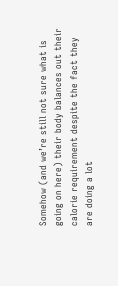Somehow (and we’re still not sure what is going on here) their body balances out their calorie requirement despite the fact they are doing a lot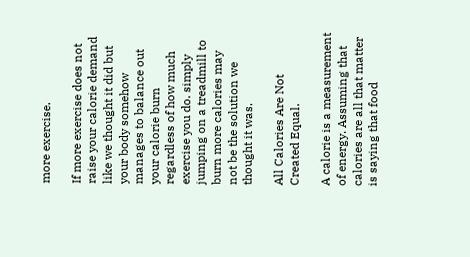more exercise.

If more exercise does not raise your calorie demand like we thought it did but your body somehow manages to balance out your calorie burn regardless of how much exercise you do. simply jumping on a treadmill to burn more calories may not be the solution we thought it was.

All Calories Are Not Created Equal.

A calorie is a measurement of energy. Assuming that calories are all that matter is saying that food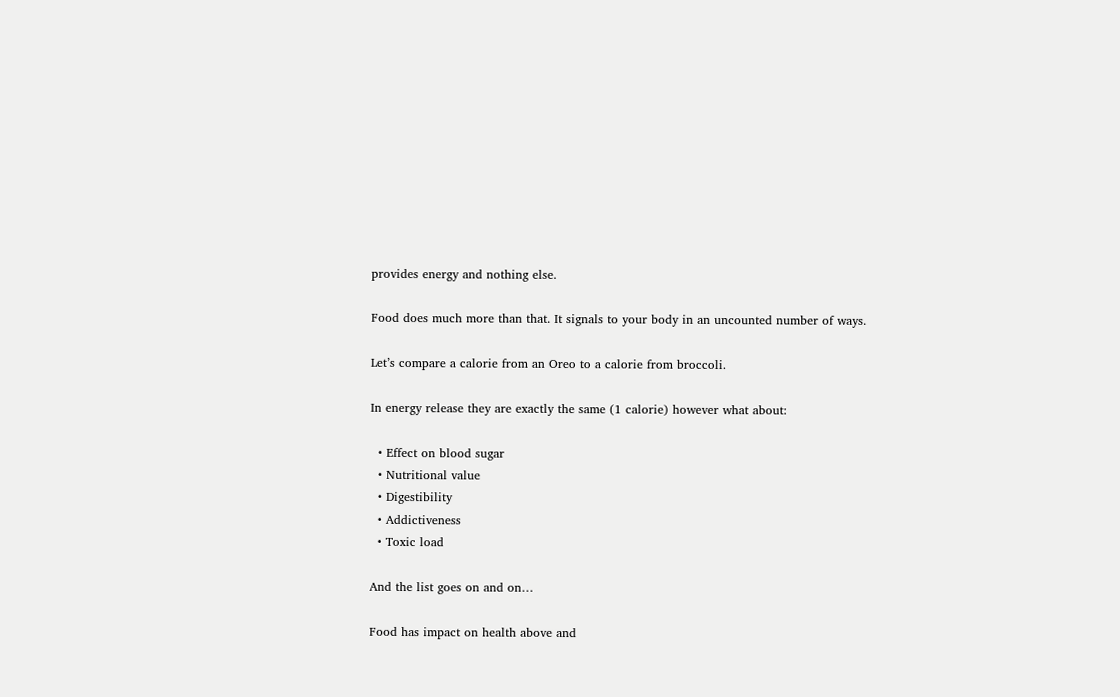provides energy and nothing else.

Food does much more than that. It signals to your body in an uncounted number of ways.

Let’s compare a calorie from an Oreo to a calorie from broccoli.

In energy release they are exactly the same (1 calorie) however what about:

  • Effect on blood sugar
  • Nutritional value
  • Digestibility
  • Addictiveness
  • Toxic load

And the list goes on and on…

Food has impact on health above and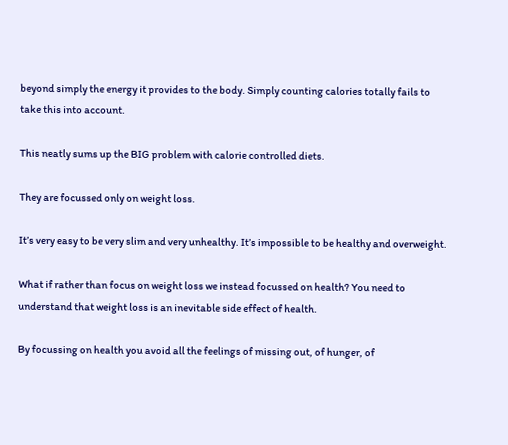beyond simply the energy it provides to the body. Simply counting calories totally fails to take this into account.

This neatly sums up the BIG problem with calorie controlled diets.

They are focussed only on weight loss.

It’s very easy to be very slim and very unhealthy. It’s impossible to be healthy and overweight.

What if rather than focus on weight loss we instead focussed on health? You need to understand that weight loss is an inevitable side effect of health.

By focussing on health you avoid all the feelings of missing out, of hunger, of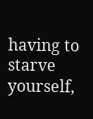having to starve yourself,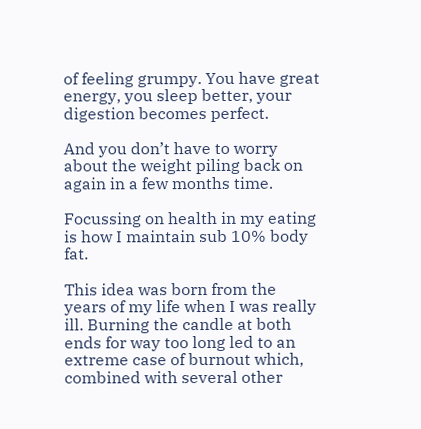of feeling grumpy. You have great energy, you sleep better, your digestion becomes perfect.

And you don’t have to worry about the weight piling back on again in a few months time.

Focussing on health in my eating is how I maintain sub 10% body fat.

This idea was born from the years of my life when I was really ill. Burning the candle at both ends for way too long led to an extreme case of burnout which, combined with several other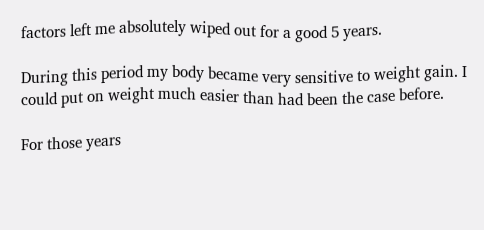factors left me absolutely wiped out for a good 5 years.

During this period my body became very sensitive to weight gain. I could put on weight much easier than had been the case before.

For those years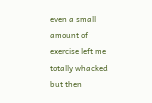even a small amount of exercise left me totally whacked but then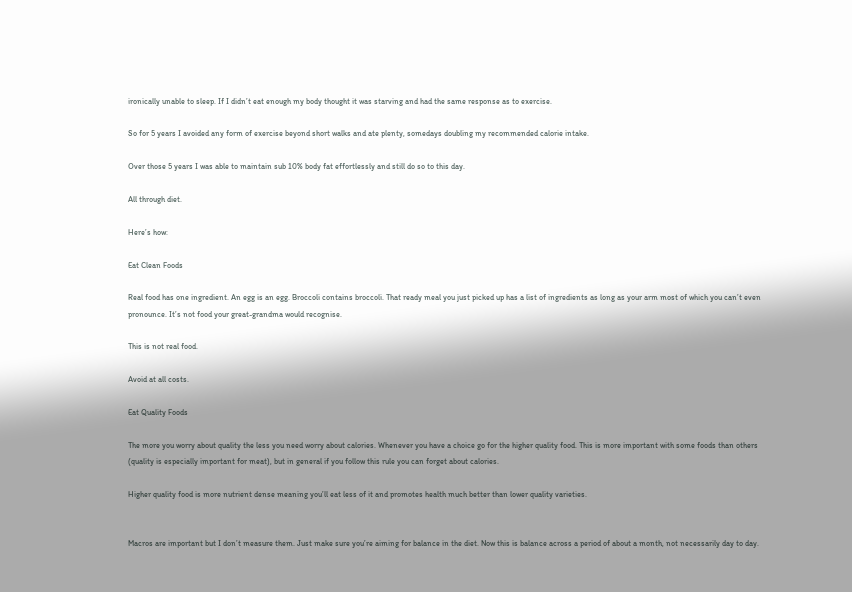ironically unable to sleep. If I didn’t eat enough my body thought it was starving and had the same response as to exercise.

So for 5 years I avoided any form of exercise beyond short walks and ate plenty, somedays doubling my recommended calorie intake.

Over those 5 years I was able to maintain sub 10% body fat effortlessly and still do so to this day.

All through diet.

Here’s how:

Eat Clean Foods

Real food has one ingredient. An egg is an egg. Broccoli contains broccoli. That ready meal you just picked up has a list of ingredients as long as your arm most of which you can’t even pronounce. It’s not food your great-grandma would recognise.

This is not real food.

Avoid at all costs.

Eat Quality Foods

The more you worry about quality the less you need worry about calories. Whenever you have a choice go for the higher quality food. This is more important with some foods than others (quality is especially important for meat), but in general if you follow this rule you can forget about calories.

Higher quality food is more nutrient dense meaning you’ll eat less of it and promotes health much better than lower quality varieties.


Macros are important but I don’t measure them. Just make sure you’re aiming for balance in the diet. Now this is balance across a period of about a month, not necessarily day to day.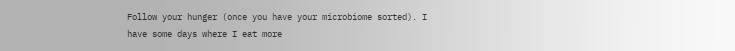Follow your hunger (once you have your microbiome sorted). I have some days where I eat more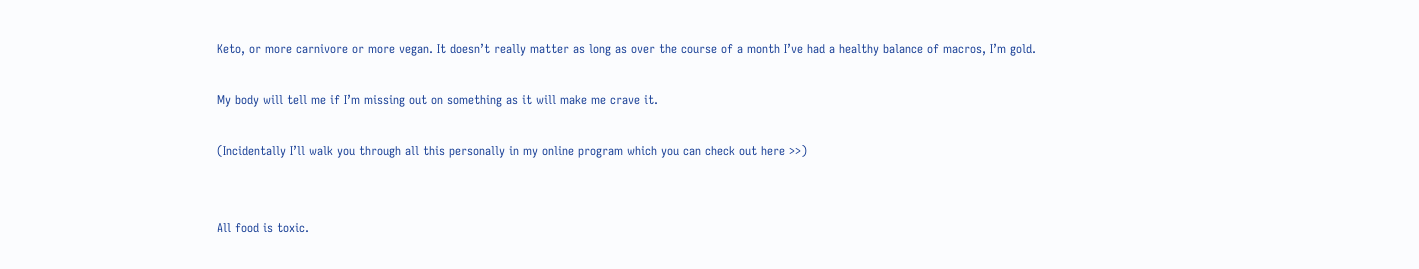Keto, or more carnivore or more vegan. It doesn’t really matter as long as over the course of a month I’ve had a healthy balance of macros, I’m gold.

My body will tell me if I’m missing out on something as it will make me crave it.

(Incidentally I’ll walk you through all this personally in my online program which you can check out here >>)


All food is toxic.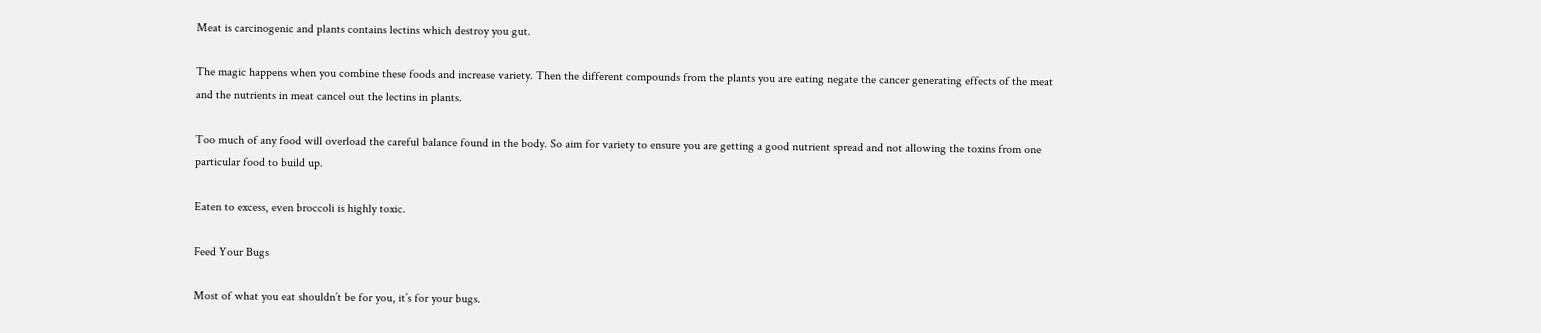Meat is carcinogenic and plants contains lectins which destroy you gut.

The magic happens when you combine these foods and increase variety. Then the different compounds from the plants you are eating negate the cancer generating effects of the meat and the nutrients in meat cancel out the lectins in plants.

Too much of any food will overload the careful balance found in the body. So aim for variety to ensure you are getting a good nutrient spread and not allowing the toxins from one particular food to build up.

Eaten to excess, even broccoli is highly toxic.

Feed Your Bugs

Most of what you eat shouldn’t be for you, it’s for your bugs.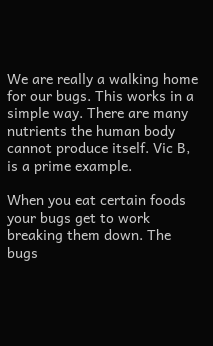We are really a walking home for our bugs. This works in a simple way. There are many nutrients the human body cannot produce itself. Vic B, is a prime example.

When you eat certain foods your bugs get to work breaking them down. The bugs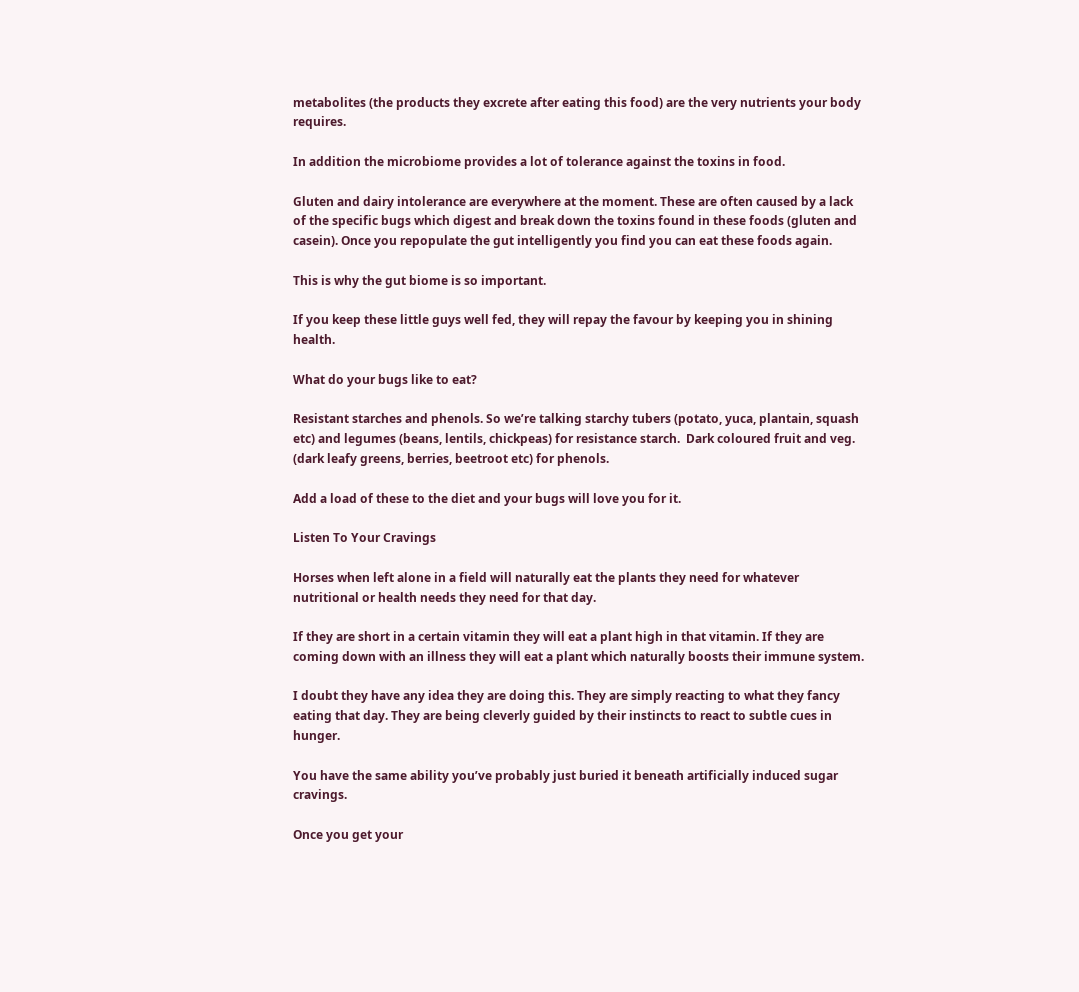metabolites (the products they excrete after eating this food) are the very nutrients your body requires.

In addition the microbiome provides a lot of tolerance against the toxins in food.

Gluten and dairy intolerance are everywhere at the moment. These are often caused by a lack of the specific bugs which digest and break down the toxins found in these foods (gluten and casein). Once you repopulate the gut intelligently you find you can eat these foods again.

This is why the gut biome is so important.

If you keep these little guys well fed, they will repay the favour by keeping you in shining health.

What do your bugs like to eat?

Resistant starches and phenols. So we’re talking starchy tubers (potato, yuca, plantain, squash etc) and legumes (beans, lentils, chickpeas) for resistance starch.  Dark coloured fruit and veg. (dark leafy greens, berries, beetroot etc) for phenols.

Add a load of these to the diet and your bugs will love you for it.

Listen To Your Cravings

Horses when left alone in a field will naturally eat the plants they need for whatever nutritional or health needs they need for that day.

If they are short in a certain vitamin they will eat a plant high in that vitamin. If they are coming down with an illness they will eat a plant which naturally boosts their immune system.

I doubt they have any idea they are doing this. They are simply reacting to what they fancy eating that day. They are being cleverly guided by their instincts to react to subtle cues in hunger.

You have the same ability you’ve probably just buried it beneath artificially induced sugar cravings.

Once you get your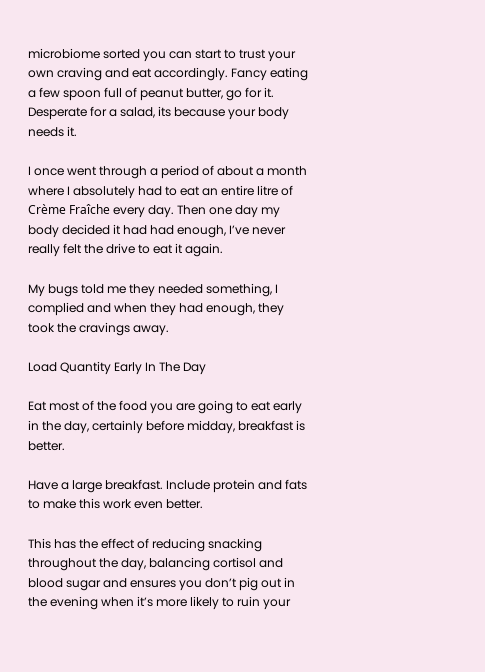microbiome sorted you can start to trust your own craving and eat accordingly. Fancy eating a few spoon full of peanut butter, go for it. Desperate for a salad, its because your body needs it.

I once went through a period of about a month where I absolutely had to eat an entire litre of Crème Fraîche every day. Then one day my body decided it had had enough, I’ve never really felt the drive to eat it again.

My bugs told me they needed something, I complied and when they had enough, they took the cravings away.

Load Quantity Early In The Day

Eat most of the food you are going to eat early in the day, certainly before midday, breakfast is better.

Have a large breakfast. Include protein and fats to make this work even better.

This has the effect of reducing snacking throughout the day, balancing cortisol and blood sugar and ensures you don’t pig out in the evening when it’s more likely to ruin your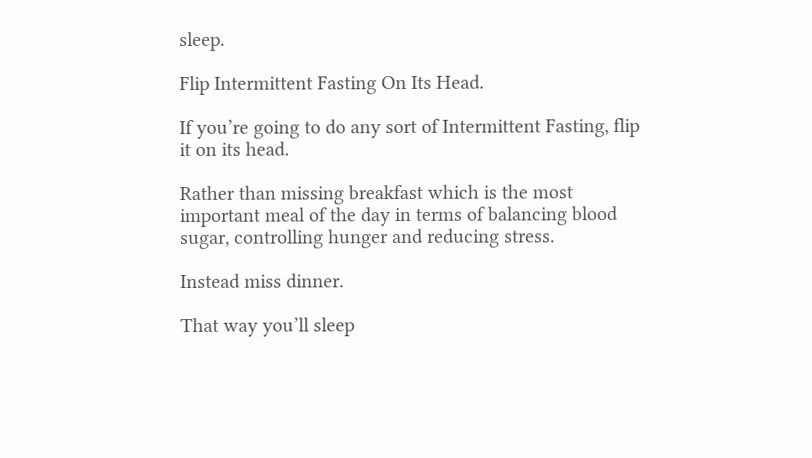sleep.

Flip Intermittent Fasting On Its Head.

If you’re going to do any sort of Intermittent Fasting, flip it on its head.

Rather than missing breakfast which is the most important meal of the day in terms of balancing blood sugar, controlling hunger and reducing stress.

Instead miss dinner.

That way you’ll sleep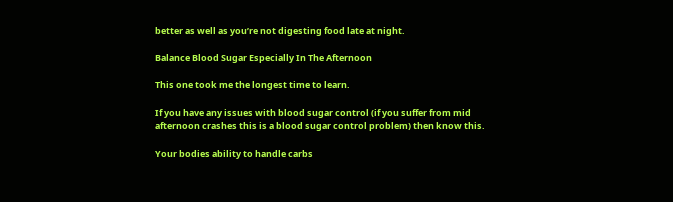better as well as you’re not digesting food late at night.

Balance Blood Sugar Especially In The Afternoon

This one took me the longest time to learn.

If you have any issues with blood sugar control (if you suffer from mid afternoon crashes this is a blood sugar control problem) then know this.

Your bodies ability to handle carbs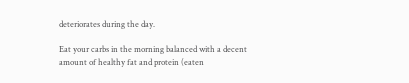deteriorates during the day.

Eat your carbs in the morning balanced with a decent amount of healthy fat and protein (eaten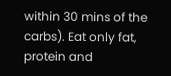within 30 mins of the carbs). Eat only fat, protein and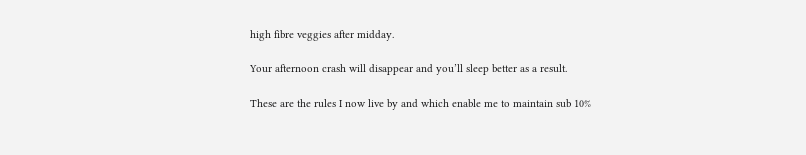high fibre veggies after midday.

Your afternoon crash will disappear and you’ll sleep better as a result.

These are the rules I now live by and which enable me to maintain sub 10%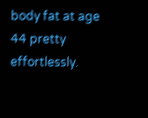body fat at age 44 pretty effortlessly.